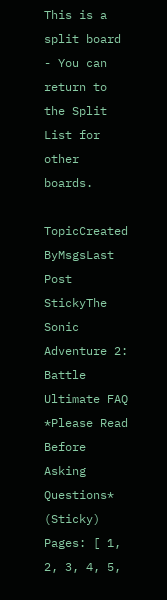This is a split board - You can return to the Split List for other boards.

TopicCreated ByMsgsLast Post
StickyThe Sonic Adventure 2: Battle Ultimate FAQ *Please Read Before Asking Questions* (Sticky)
Pages: [ 1, 2, 3, 4, 5,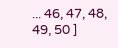... 46, 47, 48, 49, 50 ]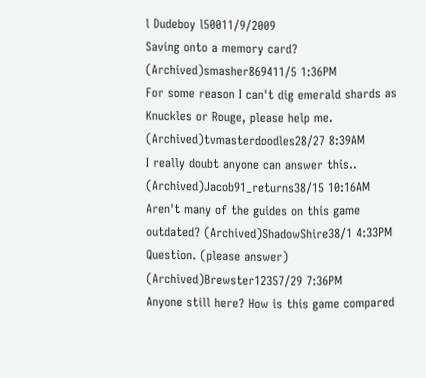l Dudeboy l50011/9/2009
Saving onto a memory card? (Archived)smasher869411/5 1:36PM
For some reason I can't dig emerald shards as Knuckles or Rouge, please help me. (Archived)tvmasterdoodles28/27 8:39AM
I really doubt anyone can answer this.. (Archived)Jacob91_returns38/15 10:16AM
Aren't many of the guides on this game outdated? (Archived)ShadowShire38/1 4:33PM
Question. (please answer) (Archived)Brewster12357/29 7:36PM
Anyone still here? How is this game compared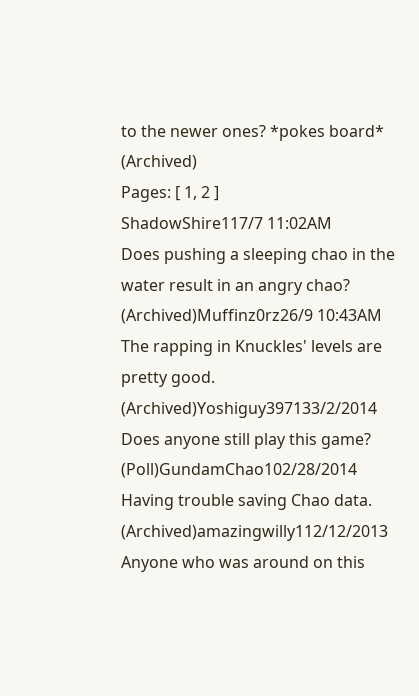to the newer ones? *pokes board* (Archived)
Pages: [ 1, 2 ]
ShadowShire117/7 11:02AM
Does pushing a sleeping chao in the water result in an angry chao? (Archived)Muffinz0rz26/9 10:43AM
The rapping in Knuckles' levels are pretty good. (Archived)Yoshiguy397133/2/2014
Does anyone still play this game? (Poll)GundamChao102/28/2014
Having trouble saving Chao data. (Archived)amazingwilly112/12/2013
Anyone who was around on this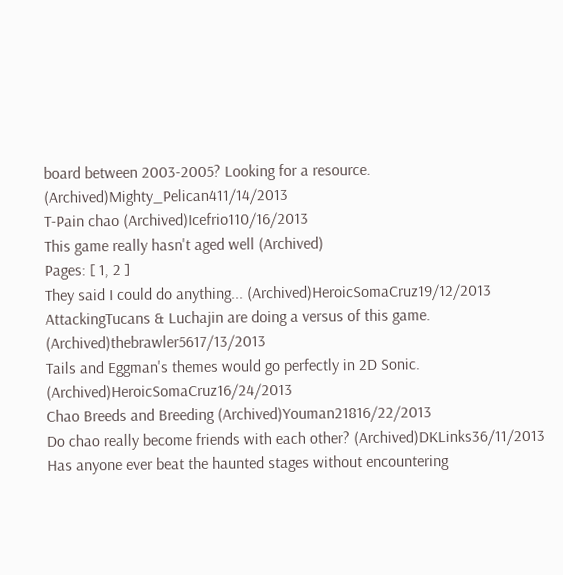board between 2003-2005? Looking for a resource. (Archived)Mighty_Pelican411/14/2013
T-Pain chao (Archived)Icefrio110/16/2013
This game really hasn't aged well (Archived)
Pages: [ 1, 2 ]
They said I could do anything... (Archived)HeroicSomaCruz19/12/2013
AttackingTucans & Luchajin are doing a versus of this game. (Archived)thebrawler5617/13/2013
Tails and Eggman's themes would go perfectly in 2D Sonic. (Archived)HeroicSomaCruz16/24/2013
Chao Breeds and Breeding (Archived)Youman21816/22/2013
Do chao really become friends with each other? (Archived)DKLinks36/11/2013
Has anyone ever beat the haunted stages without encountering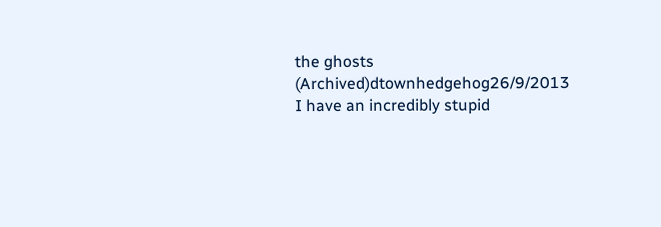the ghosts (Archived)dtownhedgehog26/9/2013
I have an incredibly stupid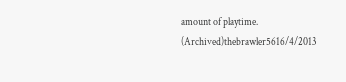amount of playtime. (Archived)thebrawler5616/4/2013